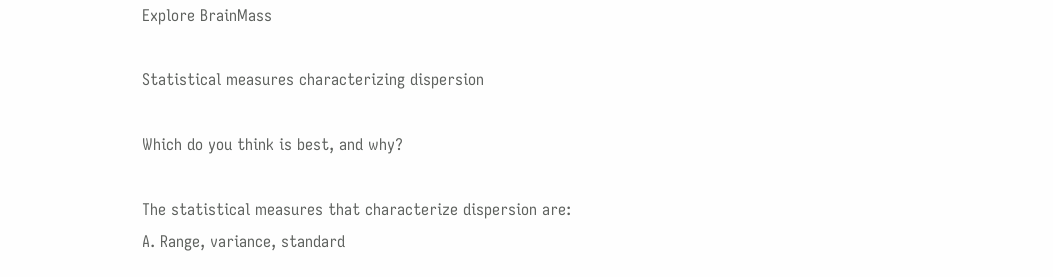Explore BrainMass

Statistical measures characterizing dispersion

Which do you think is best, and why?

The statistical measures that characterize dispersion are:
A. Range, variance, standard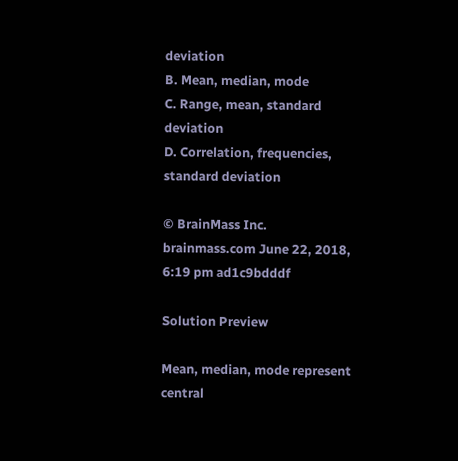deviation
B. Mean, median, mode
C. Range, mean, standard deviation
D. Correlation, frequencies, standard deviation

© BrainMass Inc. brainmass.com June 22, 2018, 6:19 pm ad1c9bdddf

Solution Preview

Mean, median, mode represent central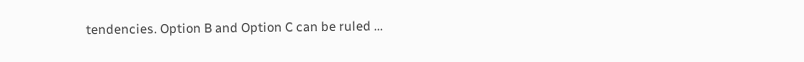tendencies. Option B and Option C can be ruled ...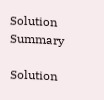Solution Summary

Solution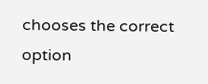chooses the correct option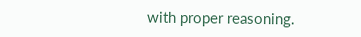with proper reasoning.